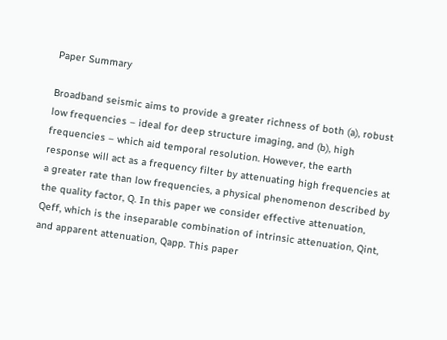Paper Summary

Broadband seismic aims to provide a greater richness of both (a), robust low frequencies – ideal for deep structure imaging, and (b), high frequencies – which aid temporal resolution. However, the earth response will act as a frequency filter by attenuating high frequencies at a greater rate than low frequencies, a physical phenomenon described by the quality factor, Q. In this paper we consider effective attenuation, Qeff, which is the inseparable combination of intrinsic attenuation, Qint, and apparent attenuation, Qapp. This paper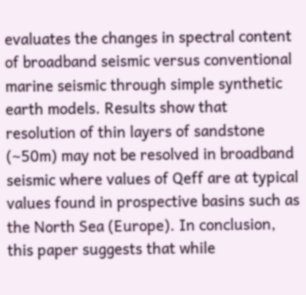evaluates the changes in spectral content of broadband seismic versus conventional marine seismic through simple synthetic earth models. Results show that resolution of thin layers of sandstone (~50m) may not be resolved in broadband seismic where values of Qeff are at typical values found in prospective basins such as the North Sea (Europe). In conclusion, this paper suggests that while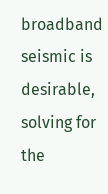broadband seismic is desirable, solving for the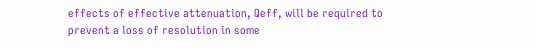effects of effective attenuation, Qeff, will be required to prevent a loss of resolution in some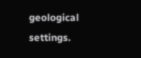geological settings.